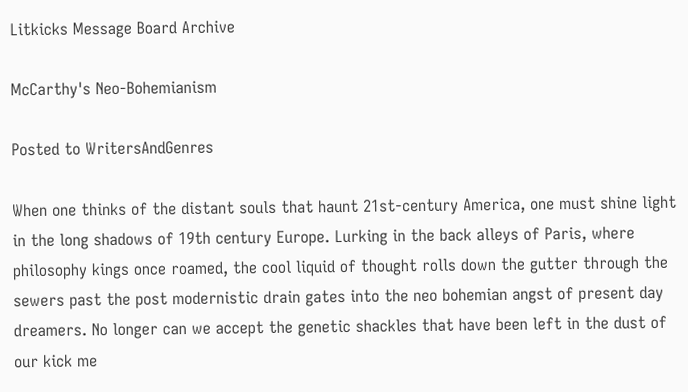Litkicks Message Board Archive

McCarthy's Neo-Bohemianism

Posted to WritersAndGenres

When one thinks of the distant souls that haunt 21st-century America, one must shine light in the long shadows of 19th century Europe. Lurking in the back alleys of Paris, where philosophy kings once roamed, the cool liquid of thought rolls down the gutter through the sewers past the post modernistic drain gates into the neo bohemian angst of present day dreamers. No longer can we accept the genetic shackles that have been left in the dust of our kick me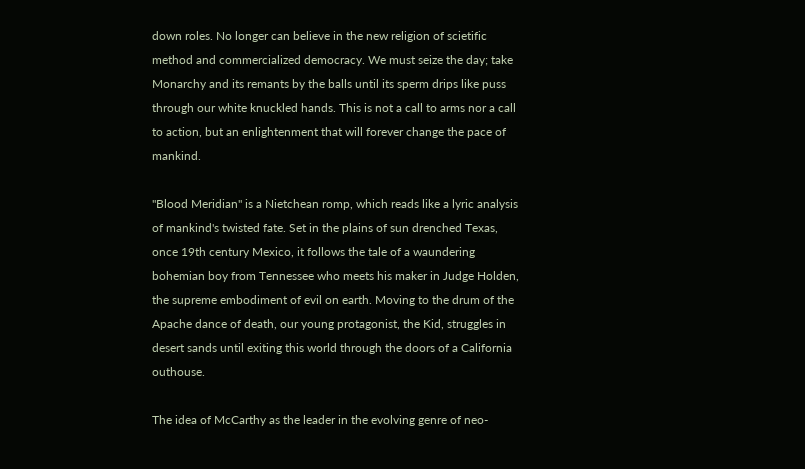down roles. No longer can believe in the new religion of scietific method and commercialized democracy. We must seize the day; take Monarchy and its remants by the balls until its sperm drips like puss through our white knuckled hands. This is not a call to arms nor a call to action, but an enlightenment that will forever change the pace of mankind.

"Blood Meridian" is a Nietchean romp, which reads like a lyric analysis of mankind's twisted fate. Set in the plains of sun drenched Texas, once 19th century Mexico, it follows the tale of a waundering bohemian boy from Tennessee who meets his maker in Judge Holden, the supreme embodiment of evil on earth. Moving to the drum of the Apache dance of death, our young protagonist, the Kid, struggles in desert sands until exiting this world through the doors of a California outhouse.

The idea of McCarthy as the leader in the evolving genre of neo-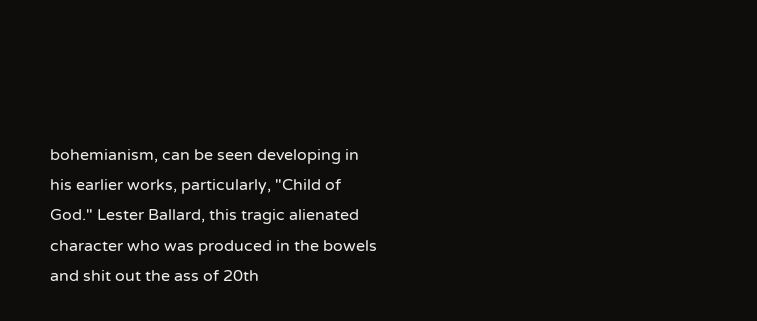bohemianism, can be seen developing in his earlier works, particularly, "Child of God." Lester Ballard, this tragic alienated character who was produced in the bowels and shit out the ass of 20th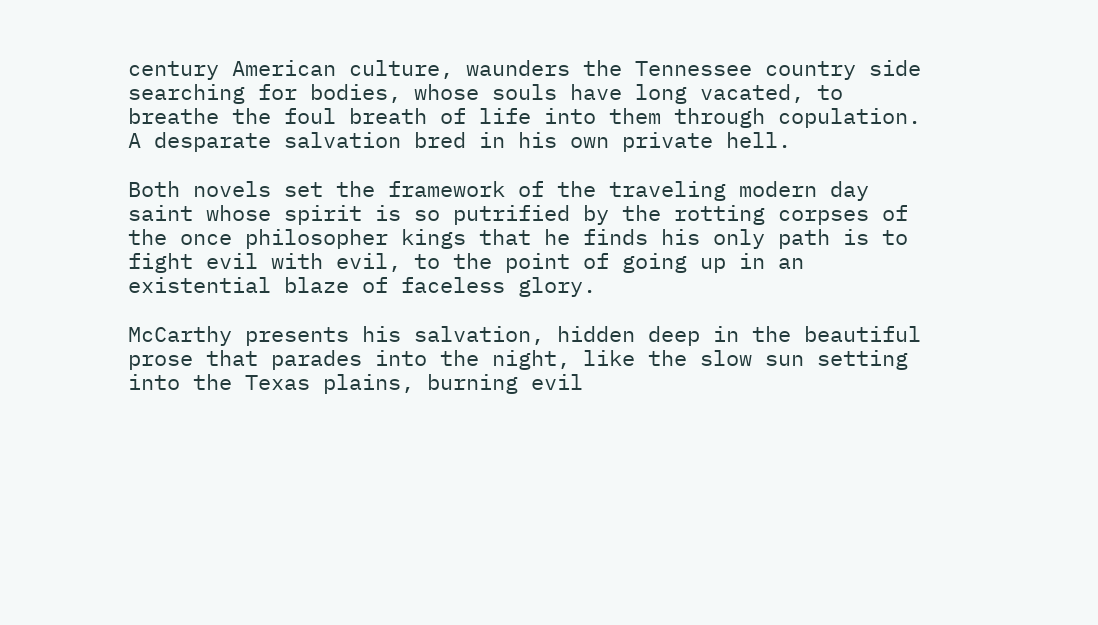century American culture, waunders the Tennessee country side searching for bodies, whose souls have long vacated, to breathe the foul breath of life into them through copulation. A desparate salvation bred in his own private hell.

Both novels set the framework of the traveling modern day saint whose spirit is so putrified by the rotting corpses of the once philosopher kings that he finds his only path is to fight evil with evil, to the point of going up in an existential blaze of faceless glory.

McCarthy presents his salvation, hidden deep in the beautiful prose that parades into the night, like the slow sun setting into the Texas plains, burning evil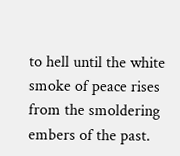to hell until the white smoke of peace rises from the smoldering embers of the past.